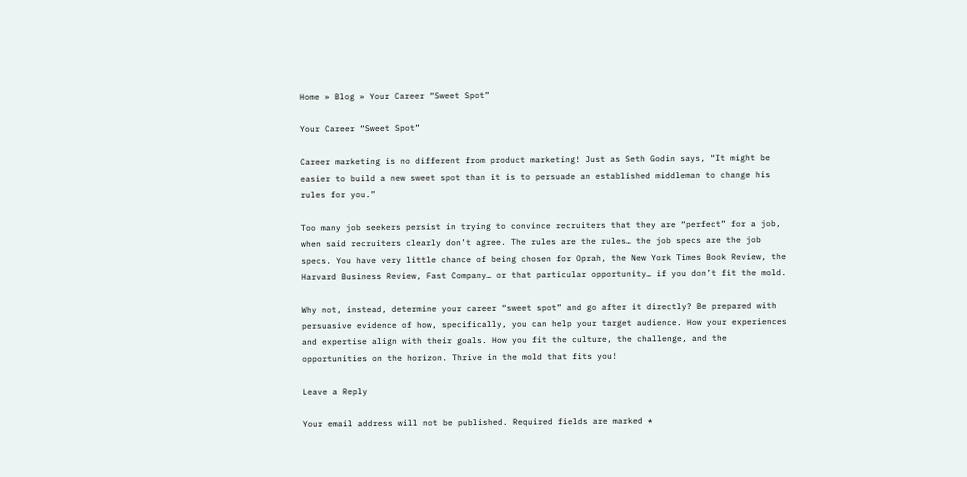Home » Blog » Your Career “Sweet Spot”

Your Career “Sweet Spot”

Career marketing is no different from product marketing! Just as Seth Godin says, “It might be easier to build a new sweet spot than it is to persuade an established middleman to change his rules for you.”

Too many job seekers persist in trying to convince recruiters that they are “perfect” for a job, when said recruiters clearly don’t agree. The rules are the rules… the job specs are the job specs. You have very little chance of being chosen for Oprah, the New York Times Book Review, the Harvard Business Review, Fast Company… or that particular opportunity… if you don’t fit the mold.

Why not, instead, determine your career “sweet spot” and go after it directly? Be prepared with persuasive evidence of how, specifically, you can help your target audience. How your experiences and expertise align with their goals. How you fit the culture, the challenge, and the opportunities on the horizon. Thrive in the mold that fits you!

Leave a Reply

Your email address will not be published. Required fields are marked *